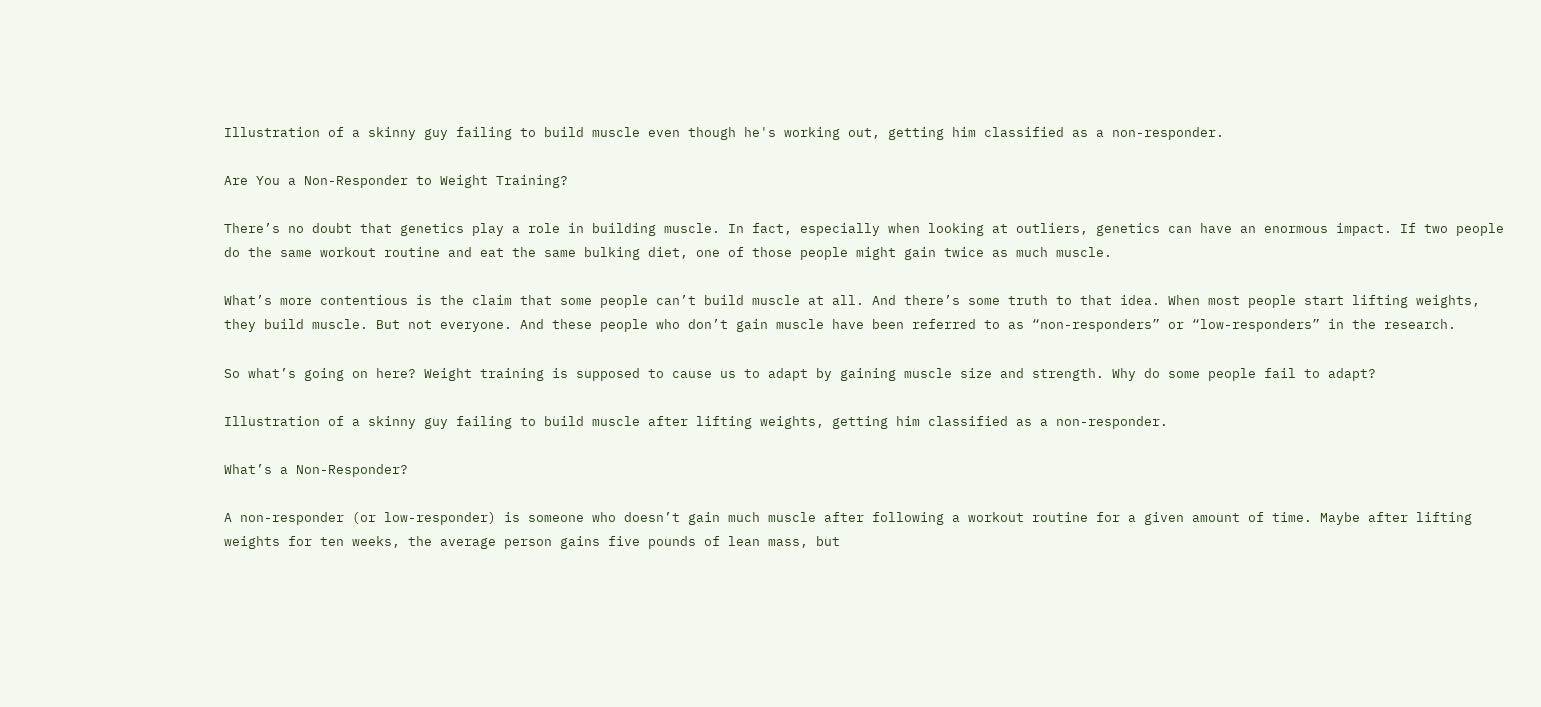Illustration of a skinny guy failing to build muscle even though he's working out, getting him classified as a non-responder.

Are You a Non-Responder to Weight Training?

There’s no doubt that genetics play a role in building muscle. In fact, especially when looking at outliers, genetics can have an enormous impact. If two people do the same workout routine and eat the same bulking diet, one of those people might gain twice as much muscle.

What’s more contentious is the claim that some people can’t build muscle at all. And there’s some truth to that idea. When most people start lifting weights, they build muscle. But not everyone. And these people who don’t gain muscle have been referred to as “non-responders” or “low-responders” in the research.

So what’s going on here? Weight training is supposed to cause us to adapt by gaining muscle size and strength. Why do some people fail to adapt?

Illustration of a skinny guy failing to build muscle after lifting weights, getting him classified as a non-responder.

What’s a Non-Responder?

A non-responder (or low-responder) is someone who doesn’t gain much muscle after following a workout routine for a given amount of time. Maybe after lifting weights for ten weeks, the average person gains five pounds of lean mass, but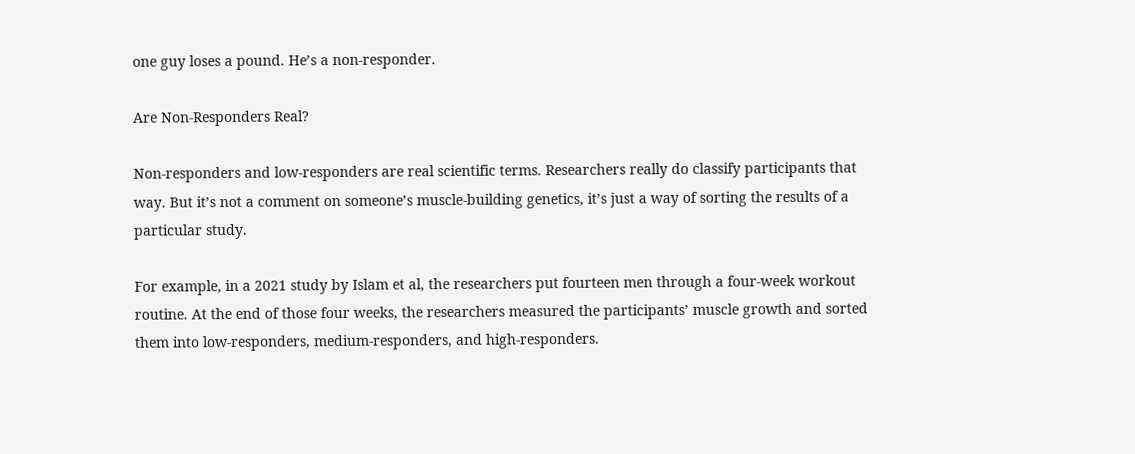one guy loses a pound. He’s a non-responder.

Are Non-Responders Real?

Non-responders and low-responders are real scientific terms. Researchers really do classify participants that way. But it’s not a comment on someone’s muscle-building genetics, it’s just a way of sorting the results of a particular study.

For example, in a 2021 study by Islam et al, the researchers put fourteen men through a four-week workout routine. At the end of those four weeks, the researchers measured the participants’ muscle growth and sorted them into low-responders, medium-responders, and high-responders.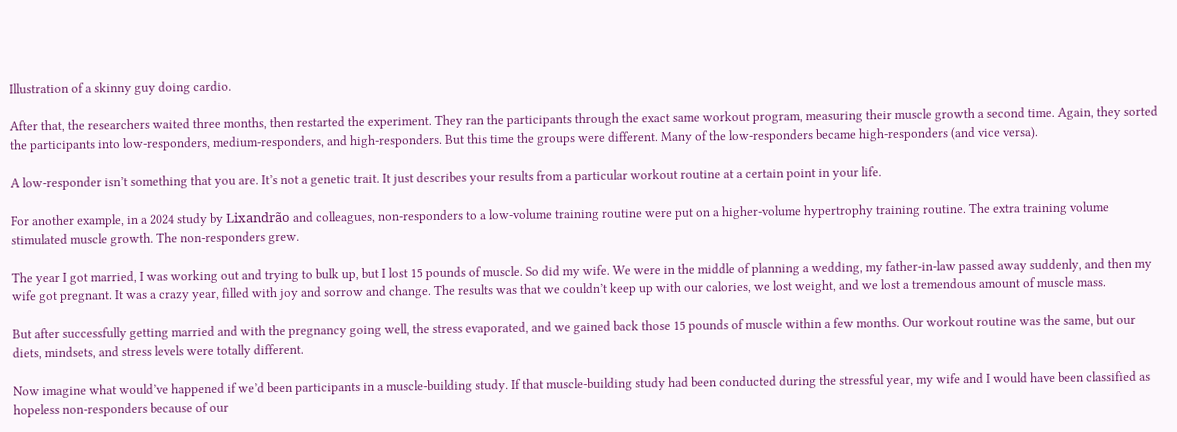Illustration of a skinny guy doing cardio.

After that, the researchers waited three months, then restarted the experiment. They ran the participants through the exact same workout program, measuring their muscle growth a second time. Again, they sorted the participants into low-responders, medium-responders, and high-responders. But this time the groups were different. Many of the low-responders became high-responders (and vice versa).

A low-responder isn’t something that you are. It’s not a genetic trait. It just describes your results from a particular workout routine at a certain point in your life.

For another example, in a 2024 study by Lixandrão and colleagues, non-responders to a low-volume training routine were put on a higher-volume hypertrophy training routine. The extra training volume stimulated muscle growth. The non-responders grew.

The year I got married, I was working out and trying to bulk up, but I lost 15 pounds of muscle. So did my wife. We were in the middle of planning a wedding, my father-in-law passed away suddenly, and then my wife got pregnant. It was a crazy year, filled with joy and sorrow and change. The results was that we couldn’t keep up with our calories, we lost weight, and we lost a tremendous amount of muscle mass.

But after successfully getting married and with the pregnancy going well, the stress evaporated, and we gained back those 15 pounds of muscle within a few months. Our workout routine was the same, but our diets, mindsets, and stress levels were totally different.

Now imagine what would’ve happened if we’d been participants in a muscle-building study. If that muscle-building study had been conducted during the stressful year, my wife and I would have been classified as hopeless non-responders because of our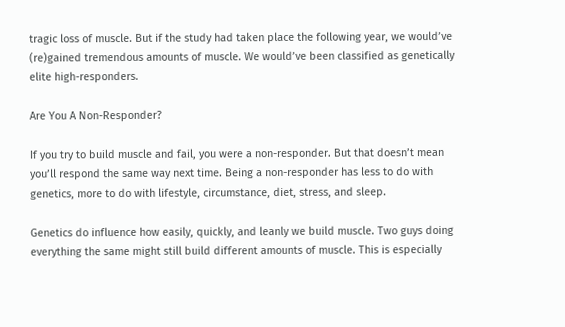tragic loss of muscle. But if the study had taken place the following year, we would’ve (re)gained tremendous amounts of muscle. We would’ve been classified as genetically elite high-responders.

Are You A Non-Responder?

If you try to build muscle and fail, you were a non-responder. But that doesn’t mean you’ll respond the same way next time. Being a non-responder has less to do with genetics, more to do with lifestyle, circumstance, diet, stress, and sleep.

Genetics do influence how easily, quickly, and leanly we build muscle. Two guys doing everything the same might still build different amounts of muscle. This is especially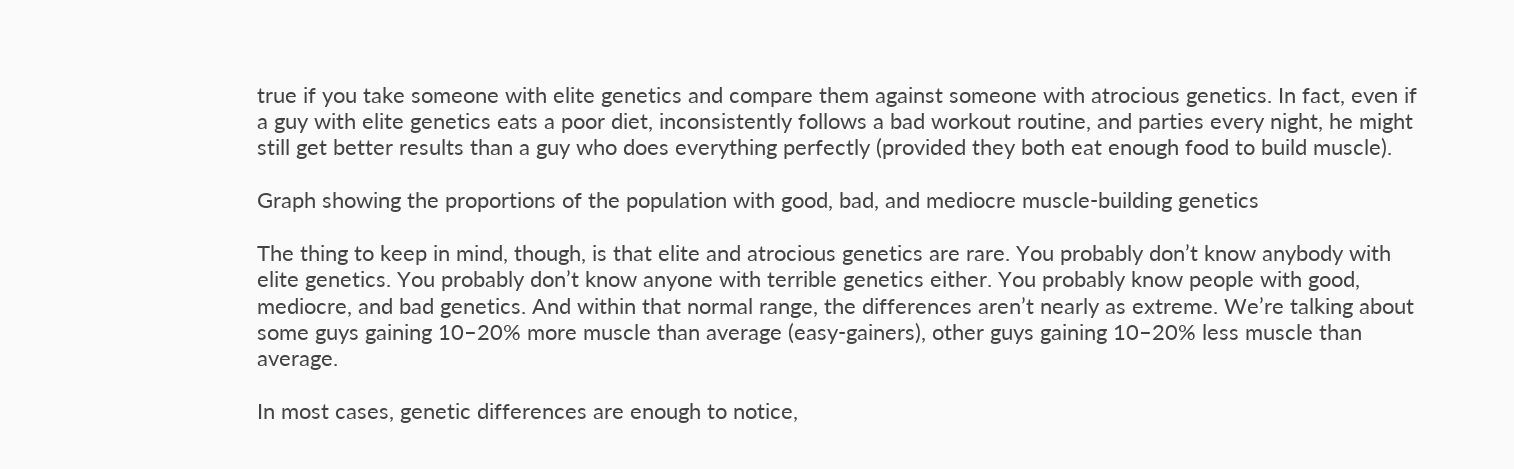true if you take someone with elite genetics and compare them against someone with atrocious genetics. In fact, even if a guy with elite genetics eats a poor diet, inconsistently follows a bad workout routine, and parties every night, he might still get better results than a guy who does everything perfectly (provided they both eat enough food to build muscle).

Graph showing the proportions of the population with good, bad, and mediocre muscle-building genetics

The thing to keep in mind, though, is that elite and atrocious genetics are rare. You probably don’t know anybody with elite genetics. You probably don’t know anyone with terrible genetics either. You probably know people with good, mediocre, and bad genetics. And within that normal range, the differences aren’t nearly as extreme. We’re talking about some guys gaining 10–20% more muscle than average (easy-gainers), other guys gaining 10–20% less muscle than average.

In most cases, genetic differences are enough to notice,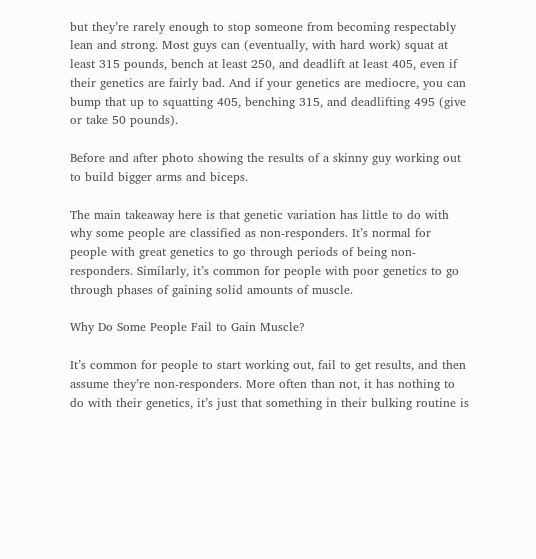but they’re rarely enough to stop someone from becoming respectably lean and strong. Most guys can (eventually, with hard work) squat at least 315 pounds, bench at least 250, and deadlift at least 405, even if their genetics are fairly bad. And if your genetics are mediocre, you can bump that up to squatting 405, benching 315, and deadlifting 495 (give or take 50 pounds).

Before and after photo showing the results of a skinny guy working out to build bigger arms and biceps.

The main takeaway here is that genetic variation has little to do with why some people are classified as non-responders. It’s normal for people with great genetics to go through periods of being non-responders. Similarly, it’s common for people with poor genetics to go through phases of gaining solid amounts of muscle.

Why Do Some People Fail to Gain Muscle?

It’s common for people to start working out, fail to get results, and then assume they’re non-responders. More often than not, it has nothing to do with their genetics, it’s just that something in their bulking routine is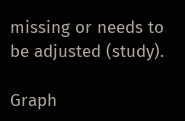missing or needs to be adjusted (study).

Graph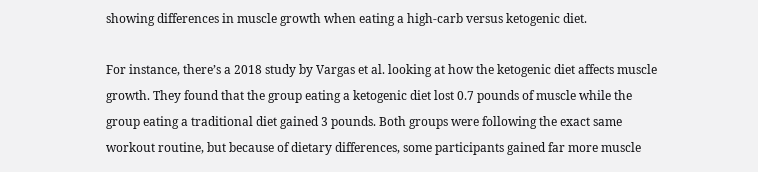showing differences in muscle growth when eating a high-carb versus ketogenic diet.

For instance, there’s a 2018 study by Vargas et al. looking at how the ketogenic diet affects muscle growth. They found that the group eating a ketogenic diet lost 0.7 pounds of muscle while the group eating a traditional diet gained 3 pounds. Both groups were following the exact same workout routine, but because of dietary differences, some participants gained far more muscle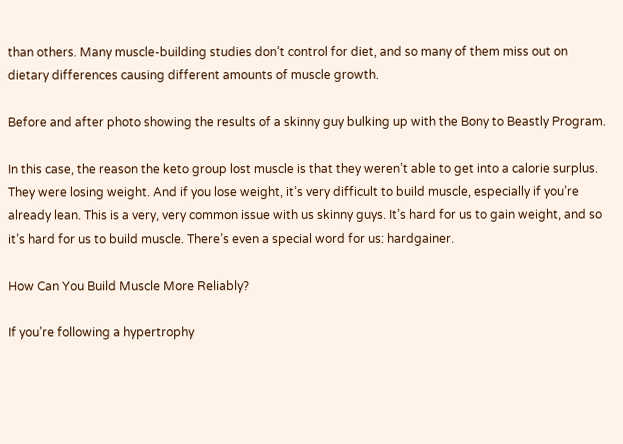than others. Many muscle-building studies don’t control for diet, and so many of them miss out on dietary differences causing different amounts of muscle growth.

Before and after photo showing the results of a skinny guy bulking up with the Bony to Beastly Program.

In this case, the reason the keto group lost muscle is that they weren’t able to get into a calorie surplus. They were losing weight. And if you lose weight, it’s very difficult to build muscle, especially if you’re already lean. This is a very, very common issue with us skinny guys. It’s hard for us to gain weight, and so it’s hard for us to build muscle. There’s even a special word for us: hardgainer.

How Can You Build Muscle More Reliably?

If you’re following a hypertrophy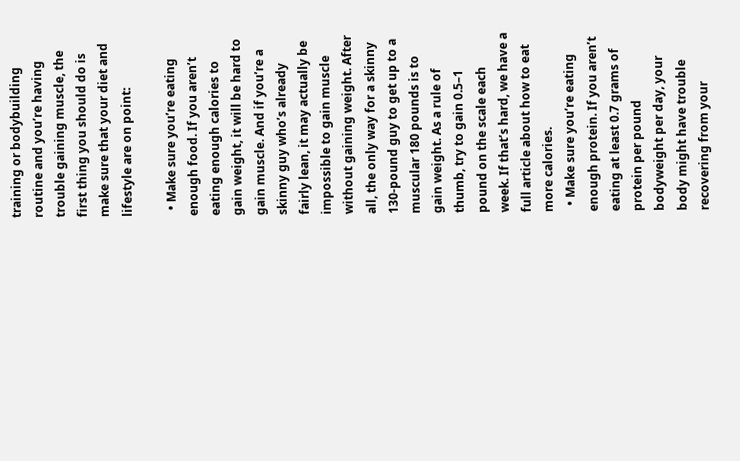training or bodybuilding routine and you’re having trouble gaining muscle, the first thing you should do is make sure that your diet and lifestyle are on point:

  • Make sure you’re eating enough food. If you aren’t eating enough calories to gain weight, it will be hard to gain muscle. And if you’re a skinny guy who’s already fairly lean, it may actually be impossible to gain muscle without gaining weight. After all, the only way for a skinny 130-pound guy to get up to a muscular 180 pounds is to gain weight. As a rule of thumb, try to gain 0.5–1 pound on the scale each week. If that’s hard, we have a full article about how to eat more calories.
  • Make sure you’re eating enough protein. If you aren’t eating at least 0.7 grams of protein per pound bodyweight per day, your body might have trouble recovering from your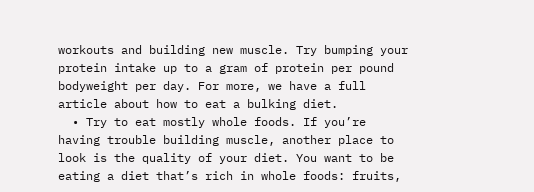workouts and building new muscle. Try bumping your protein intake up to a gram of protein per pound bodyweight per day. For more, we have a full article about how to eat a bulking diet.
  • Try to eat mostly whole foods. If you’re having trouble building muscle, another place to look is the quality of your diet. You want to be eating a diet that’s rich in whole foods: fruits,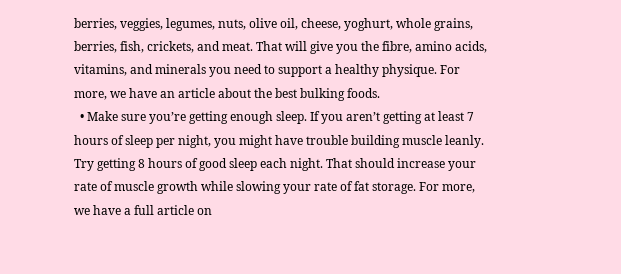berries, veggies, legumes, nuts, olive oil, cheese, yoghurt, whole grains, berries, fish, crickets, and meat. That will give you the fibre, amino acids, vitamins, and minerals you need to support a healthy physique. For more, we have an article about the best bulking foods.
  • Make sure you’re getting enough sleep. If you aren’t getting at least 7 hours of sleep per night, you might have trouble building muscle leanly. Try getting 8 hours of good sleep each night. That should increase your rate of muscle growth while slowing your rate of fat storage. For more, we have a full article on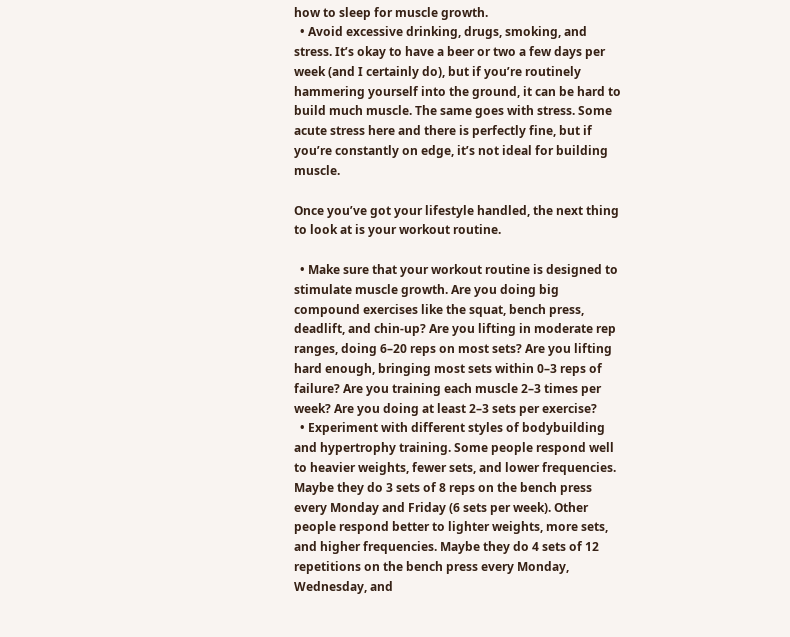how to sleep for muscle growth.
  • Avoid excessive drinking, drugs, smoking, and stress. It’s okay to have a beer or two a few days per week (and I certainly do), but if you’re routinely hammering yourself into the ground, it can be hard to build much muscle. The same goes with stress. Some acute stress here and there is perfectly fine, but if you’re constantly on edge, it’s not ideal for building muscle.

Once you’ve got your lifestyle handled, the next thing to look at is your workout routine.

  • Make sure that your workout routine is designed to stimulate muscle growth. Are you doing big compound exercises like the squat, bench press, deadlift, and chin-up? Are you lifting in moderate rep ranges, doing 6–20 reps on most sets? Are you lifting hard enough, bringing most sets within 0–3 reps of failure? Are you training each muscle 2–3 times per week? Are you doing at least 2–3 sets per exercise?
  • Experiment with different styles of bodybuilding and hypertrophy training. Some people respond well to heavier weights, fewer sets, and lower frequencies. Maybe they do 3 sets of 8 reps on the bench press every Monday and Friday (6 sets per week). Other people respond better to lighter weights, more sets, and higher frequencies. Maybe they do 4 sets of 12 repetitions on the bench press every Monday, Wednesday, and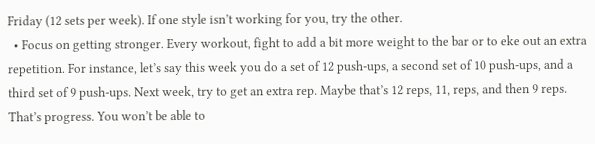Friday (12 sets per week). If one style isn’t working for you, try the other.
  • Focus on getting stronger. Every workout, fight to add a bit more weight to the bar or to eke out an extra repetition. For instance, let’s say this week you do a set of 12 push-ups, a second set of 10 push-ups, and a third set of 9 push-ups. Next week, try to get an extra rep. Maybe that’s 12 reps, 11, reps, and then 9 reps. That’s progress. You won’t be able to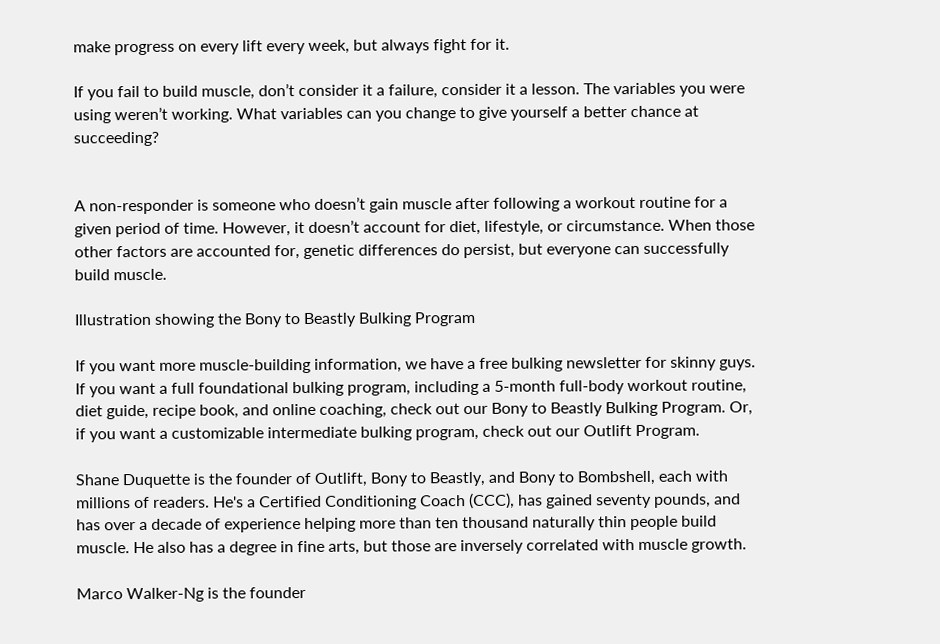make progress on every lift every week, but always fight for it.

If you fail to build muscle, don’t consider it a failure, consider it a lesson. The variables you were using weren’t working. What variables can you change to give yourself a better chance at succeeding?


A non-responder is someone who doesn’t gain muscle after following a workout routine for a given period of time. However, it doesn’t account for diet, lifestyle, or circumstance. When those other factors are accounted for, genetic differences do persist, but everyone can successfully build muscle.

Illustration showing the Bony to Beastly Bulking Program

If you want more muscle-building information, we have a free bulking newsletter for skinny guys. If you want a full foundational bulking program, including a 5-month full-body workout routine, diet guide, recipe book, and online coaching, check out our Bony to Beastly Bulking Program. Or, if you want a customizable intermediate bulking program, check out our Outlift Program.

Shane Duquette is the founder of Outlift, Bony to Beastly, and Bony to Bombshell, each with millions of readers. He's a Certified Conditioning Coach (CCC), has gained seventy pounds, and has over a decade of experience helping more than ten thousand naturally thin people build muscle. He also has a degree in fine arts, but those are inversely correlated with muscle growth.

Marco Walker-Ng is the founder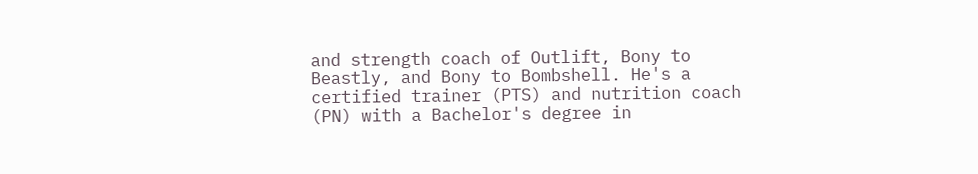and strength coach of Outlift, Bony to Beastly, and Bony to Bombshell. He's a certified trainer (PTS) and nutrition coach (PN) with a Bachelor's degree in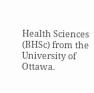Health Sciences (BHSc) from the University of Ottawa.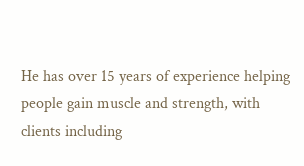He has over 15 years of experience helping people gain muscle and strength, with clients including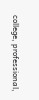college, professional,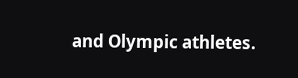and Olympic athletes.